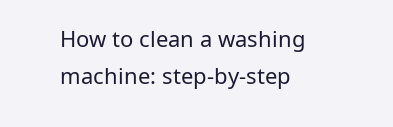How to clean a washing machine: step-by-step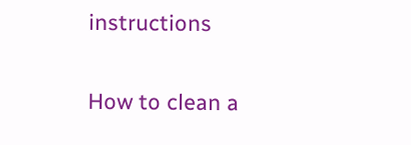instructions

How to clean a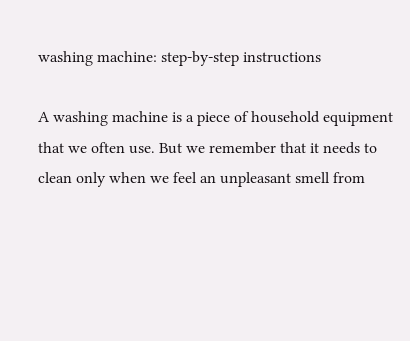washing machine: step-by-step instructions

A washing machine is a piece of household equipment that we often use. But we remember that it needs to clean only when we feel an unpleasant smell from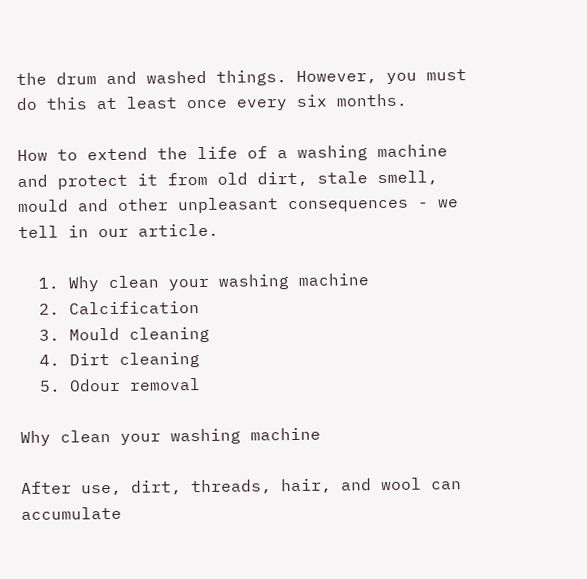the drum and washed things. However, you must do this at least once every six months.

How to extend the life of a washing machine and protect it from old dirt, stale smell, mould and other unpleasant consequences - we tell in our article.

  1. Why clean your washing machine
  2. Calcification
  3. Mould cleaning
  4. Dirt cleaning
  5. Odour removal

Why clean your washing machine

After use, dirt, threads, hair, and wool can accumulate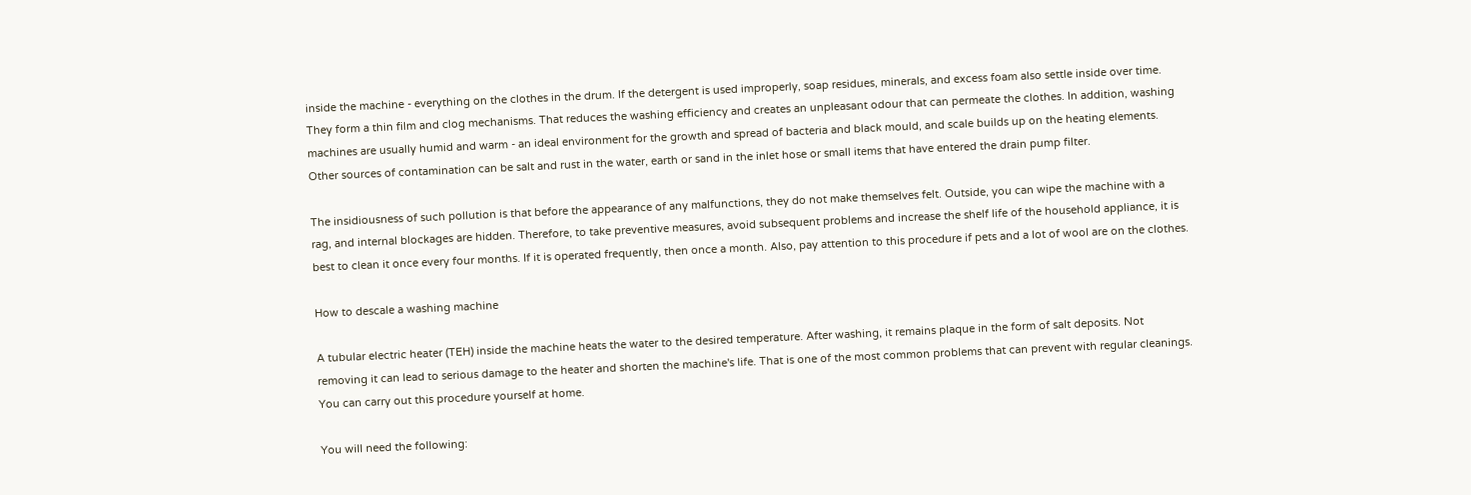inside the machine - everything on the clothes in the drum. If the detergent is used improperly, soap residues, minerals, and excess foam also settle inside over time. They form a thin film and clog mechanisms. That reduces the washing efficiency and creates an unpleasant odour that can permeate the clothes. In addition, washing machines are usually humid and warm - an ideal environment for the growth and spread of bacteria and black mould, and scale builds up on the heating elements. Other sources of contamination can be salt and rust in the water, earth or sand in the inlet hose or small items that have entered the drain pump filter.

The insidiousness of such pollution is that before the appearance of any malfunctions, they do not make themselves felt. Outside, you can wipe the machine with a rag, and internal blockages are hidden. Therefore, to take preventive measures, avoid subsequent problems and increase the shelf life of the household appliance, it is best to clean it once every four months. If it is operated frequently, then once a month. Also, pay attention to this procedure if pets and a lot of wool are on the clothes.

How to descale a washing machine

A tubular electric heater (TEH) inside the machine heats the water to the desired temperature. After washing, it remains plaque in the form of salt deposits. Not removing it can lead to serious damage to the heater and shorten the machine's life. That is one of the most common problems that can prevent with regular cleanings. You can carry out this procedure yourself at home.

You will need the following: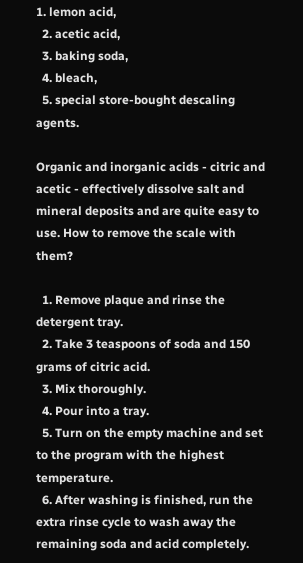1. lemon acid,
  2. acetic acid,
  3. baking soda,
  4. bleach,
  5. special store-bought descaling agents.

Organic and inorganic acids - citric and acetic - effectively dissolve salt and mineral deposits and are quite easy to use. How to remove the scale with them?

  1. Remove plaque and rinse the detergent tray.
  2. Take 3 teaspoons of soda and 150 grams of citric acid.
  3. Mix thoroughly.
  4. Pour into a tray.
  5. Turn on the empty machine and set to the program with the highest temperature.
  6. After washing is finished, run the extra rinse cycle to wash away the remaining soda and acid completely.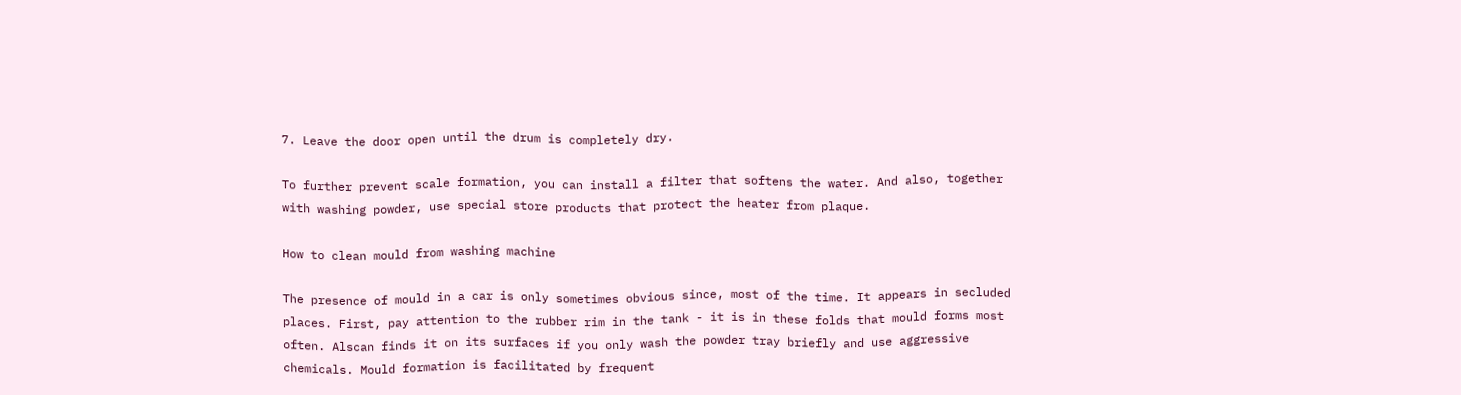7. Leave the door open until the drum is completely dry.

To further prevent scale formation, you can install a filter that softens the water. And also, together with washing powder, use special store products that protect the heater from plaque.

How to clean mould from washing machine

The presence of mould in a car is only sometimes obvious since, most of the time. It appears in secluded places. First, pay attention to the rubber rim in the tank - it is in these folds that mould forms most often. Alscan finds it on its surfaces if you only wash the powder tray briefly and use aggressive chemicals. Mould formation is facilitated by frequent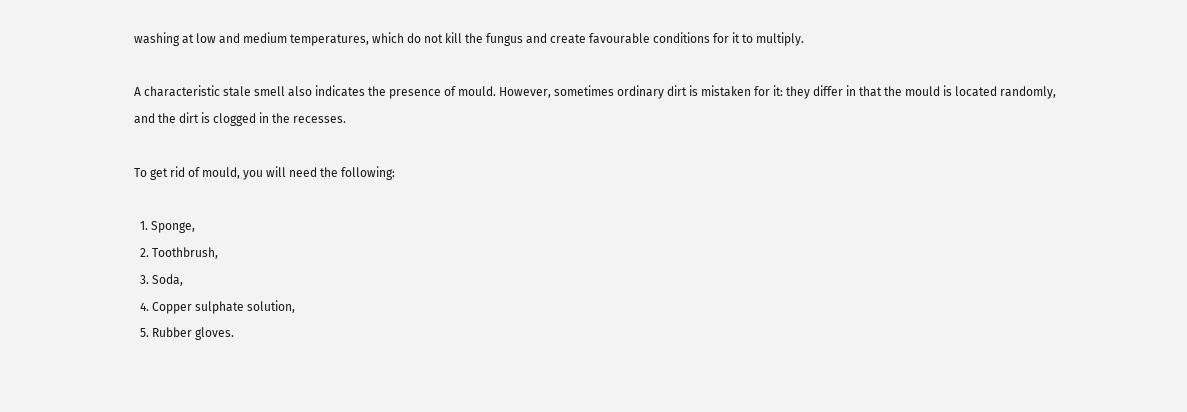washing at low and medium temperatures, which do not kill the fungus and create favourable conditions for it to multiply.

A characteristic stale smell also indicates the presence of mould. However, sometimes ordinary dirt is mistaken for it: they differ in that the mould is located randomly, and the dirt is clogged in the recesses.

To get rid of mould, you will need the following:

  1. Sponge,
  2. Toothbrush,
  3. Soda,
  4. Copper sulphate solution,
  5. Rubber gloves.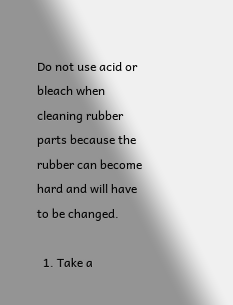Do not use acid or bleach when cleaning rubber parts because the rubber can become hard and will have to be changed.

  1. Take a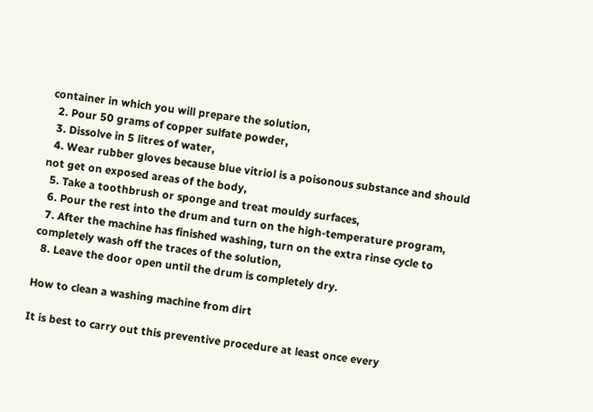container in which you will prepare the solution,
  2. Pour 50 grams of copper sulfate powder,
  3. Dissolve in 5 litres of water,
  4. Wear rubber gloves because blue vitriol is a poisonous substance and should not get on exposed areas of the body,
  5. Take a toothbrush or sponge and treat mouldy surfaces,
  6. Pour the rest into the drum and turn on the high-temperature program,
  7. After the machine has finished washing, turn on the extra rinse cycle to completely wash off the traces of the solution,
  8. Leave the door open until the drum is completely dry.

How to clean a washing machine from dirt

It is best to carry out this preventive procedure at least once every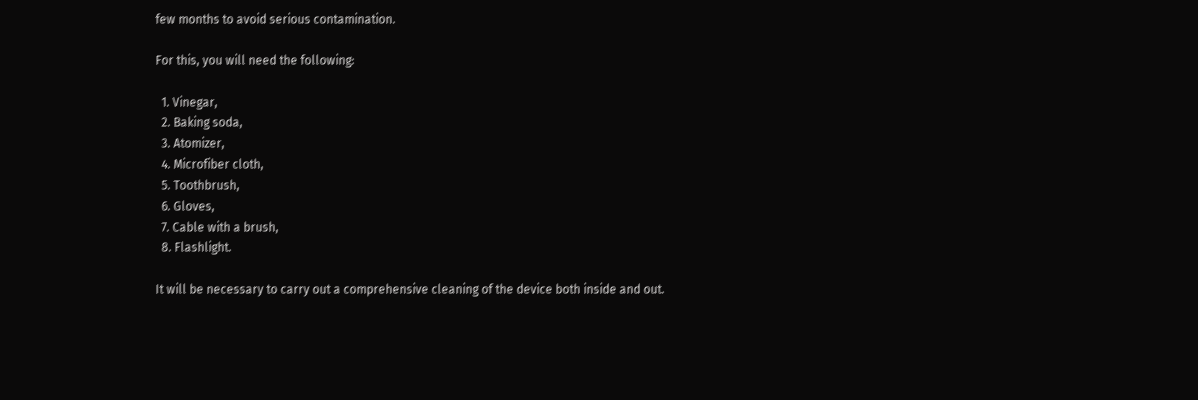few months to avoid serious contamination.

For this, you will need the following:

  1. Vinegar,
  2. Baking soda,
  3. Atomizer,
  4. Microfiber cloth,
  5. Toothbrush,
  6. Gloves,
  7. Cable with a brush,
  8. Flashlight.

It will be necessary to carry out a comprehensive cleaning of the device both inside and out.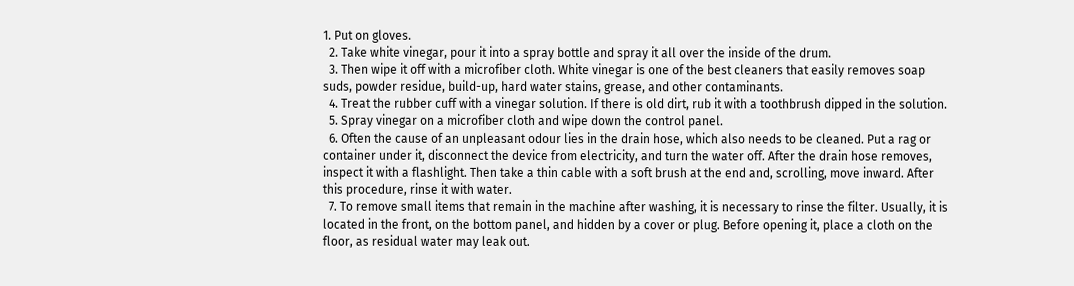1. Put on gloves.
  2. Take white vinegar, pour it into a spray bottle and spray it all over the inside of the drum.
  3. Then wipe it off with a microfiber cloth. White vinegar is one of the best cleaners that easily removes soap suds, powder residue, build-up, hard water stains, grease, and other contaminants.
  4. Treat the rubber cuff with a vinegar solution. If there is old dirt, rub it with a toothbrush dipped in the solution.
  5. Spray vinegar on a microfiber cloth and wipe down the control panel.
  6. Often the cause of an unpleasant odour lies in the drain hose, which also needs to be cleaned. Put a rag or container under it, disconnect the device from electricity, and turn the water off. After the drain hose removes, inspect it with a flashlight. Then take a thin cable with a soft brush at the end and, scrolling, move inward. After this procedure, rinse it with water.
  7. To remove small items that remain in the machine after washing, it is necessary to rinse the filter. Usually, it is located in the front, on the bottom panel, and hidden by a cover or plug. Before opening it, place a cloth on the floor, as residual water may leak out.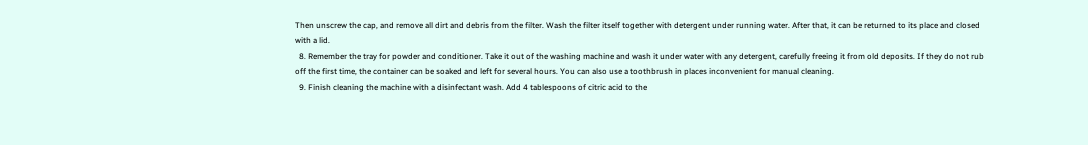Then unscrew the cap, and remove all dirt and debris from the filter. Wash the filter itself together with detergent under running water. After that, it can be returned to its place and closed with a lid.
  8. Remember the tray for powder and conditioner. Take it out of the washing machine and wash it under water with any detergent, carefully freeing it from old deposits. If they do not rub off the first time, the container can be soaked and left for several hours. You can also use a toothbrush in places inconvenient for manual cleaning.
  9. Finish cleaning the machine with a disinfectant wash. Add 4 tablespoons of citric acid to the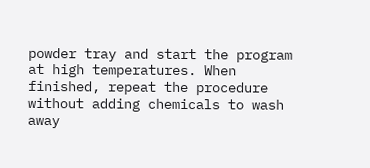powder tray and start the program at high temperatures. When finished, repeat the procedure without adding chemicals to wash away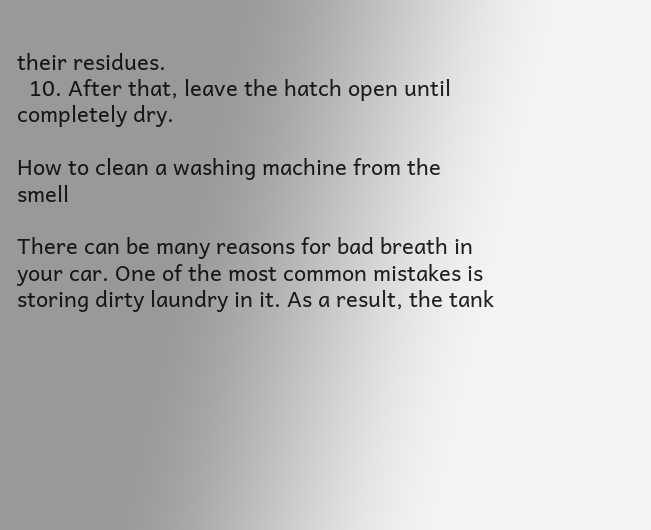their residues.
  10. After that, leave the hatch open until completely dry.

How to clean a washing machine from the smell

There can be many reasons for bad breath in your car. One of the most common mistakes is storing dirty laundry in it. As a result, the tank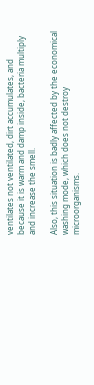ventilates not ventilated, dirt accumulates, and because it is warm and damp inside, bacteria multiply and increase the smell.

Also, this situation is badly affected by the economical washing mode, which does not destroy microorganisms.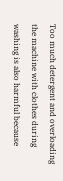Too much detergent and overloading the machine with clothes during washing is also harmful because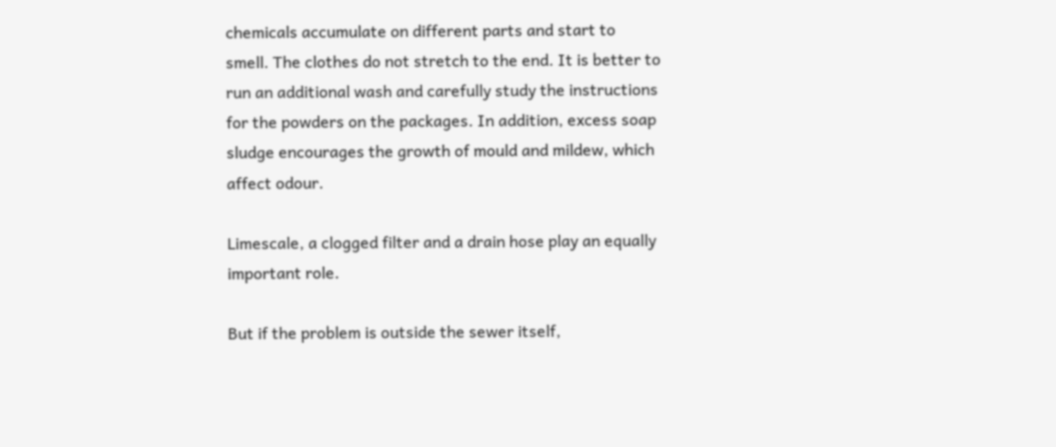chemicals accumulate on different parts and start to smell. The clothes do not stretch to the end. It is better to run an additional wash and carefully study the instructions for the powders on the packages. In addition, excess soap sludge encourages the growth of mould and mildew, which affect odour.

Limescale, a clogged filter and a drain hose play an equally important role.

But if the problem is outside the sewer itself,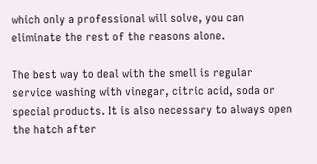which only a professional will solve, you can eliminate the rest of the reasons alone.

The best way to deal with the smell is regular service washing with vinegar, citric acid, soda or special products. It is also necessary to always open the hatch after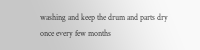washing and keep the drum and parts dry once every few months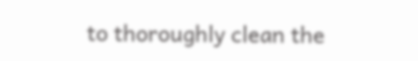to thoroughly clean the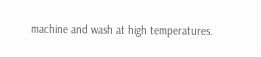machine and wash at high temperatures.